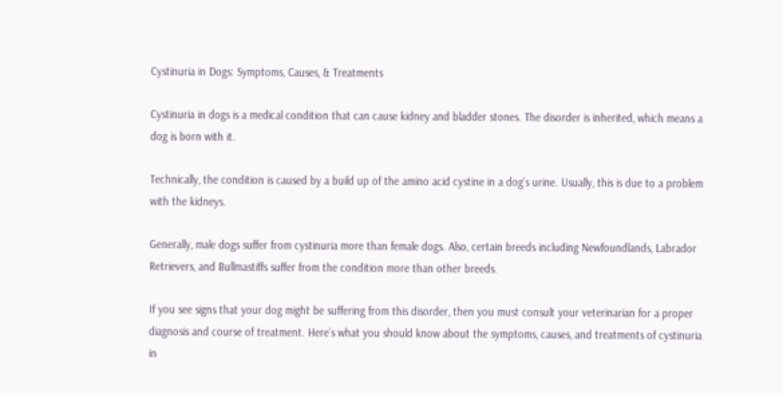Cystinuria in Dogs: Symptoms, Causes, & Treatments

Cystinuria in dogs is a medical condition that can cause kidney and bladder stones. The disorder is inherited, which means a dog is born with it.

Technically, the condition is caused by a build up of the amino acid cystine in a dog’s urine. Usually, this is due to a problem with the kidneys.

Generally, male dogs suffer from cystinuria more than female dogs. Also, certain breeds including Newfoundlands, Labrador Retrievers, and Bullmastiffs suffer from the condition more than other breeds.

If you see signs that your dog might be suffering from this disorder, then you must consult your veterinarian for a proper diagnosis and course of treatment. Here’s what you should know about the symptoms, causes, and treatments of cystinuria in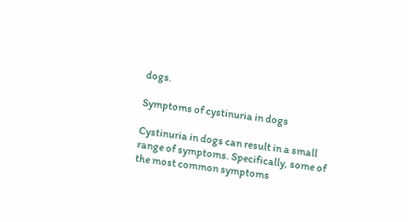dogs.

Symptoms of cystinuria in dogs

Cystinuria in dogs can result in a small range of symptoms. Specifically, some of the most common symptoms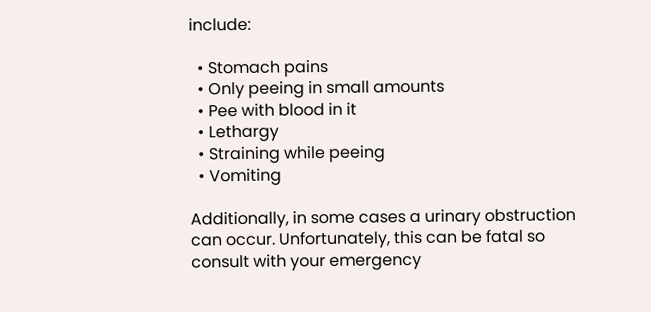include:

  • Stomach pains
  • Only peeing in small amounts
  • Pee with blood in it
  • Lethargy
  • Straining while peeing
  • Vomiting

Additionally, in some cases a urinary obstruction can occur. Unfortunately, this can be fatal so consult with your emergency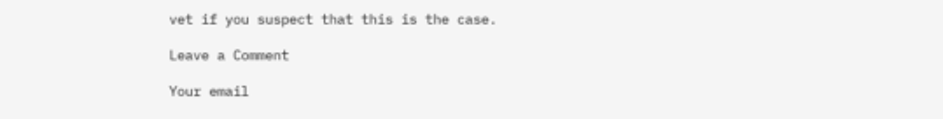vet if you suspect that this is the case.

Leave a Comment

Your email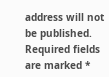address will not be published. Required fields are marked *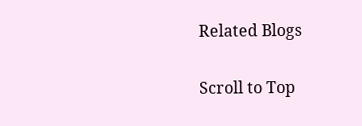Related Blogs

Scroll to Top